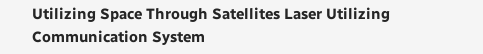Utilizing Space Through Satellites Laser Utilizing Communication System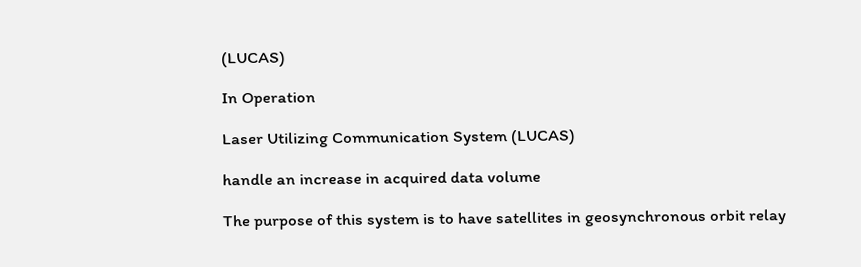(LUCAS)

In Operation

Laser Utilizing Communication System (LUCAS)

handle an increase in acquired data volume

The purpose of this system is to have satellites in geosynchronous orbit relay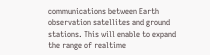communications between Earth observation satellites and ground stations. This will enable to expand the range of realtime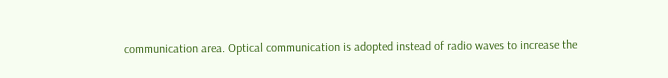communication area. Optical communication is adopted instead of radio waves to increase the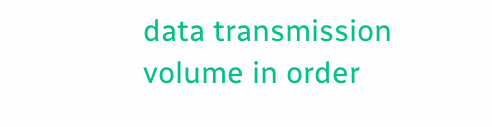data transmission volume in order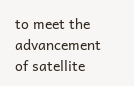to meet the advancement of satellite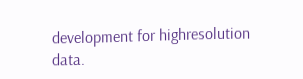development for highresolution data.